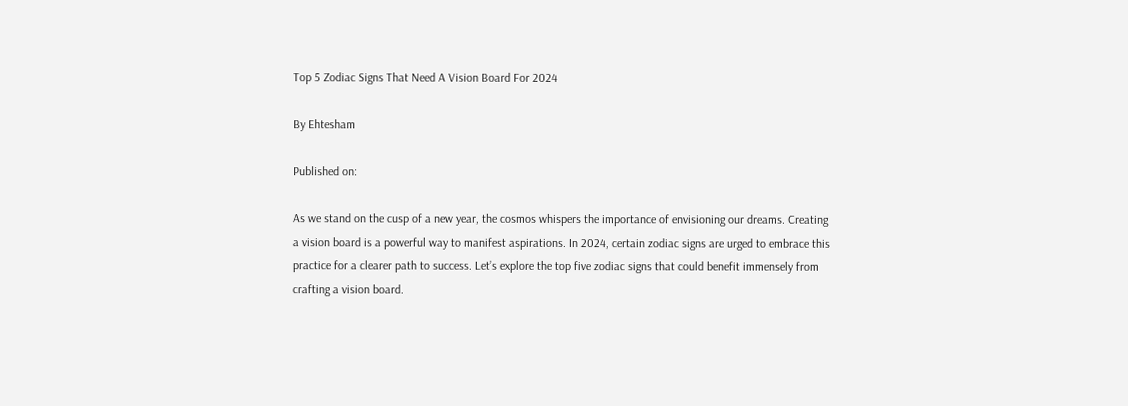Top 5 Zodiac Signs That Need A Vision Board For 2024

By Ehtesham

Published on:

As we stand on the cusp of a new year, the cosmos whispers the importance of envisioning our dreams. Creating a vision board is a powerful way to manifest aspirations. In 2024, certain zodiac signs are urged to embrace this practice for a clearer path to success. Let’s explore the top five zodiac signs that could benefit immensely from crafting a vision board.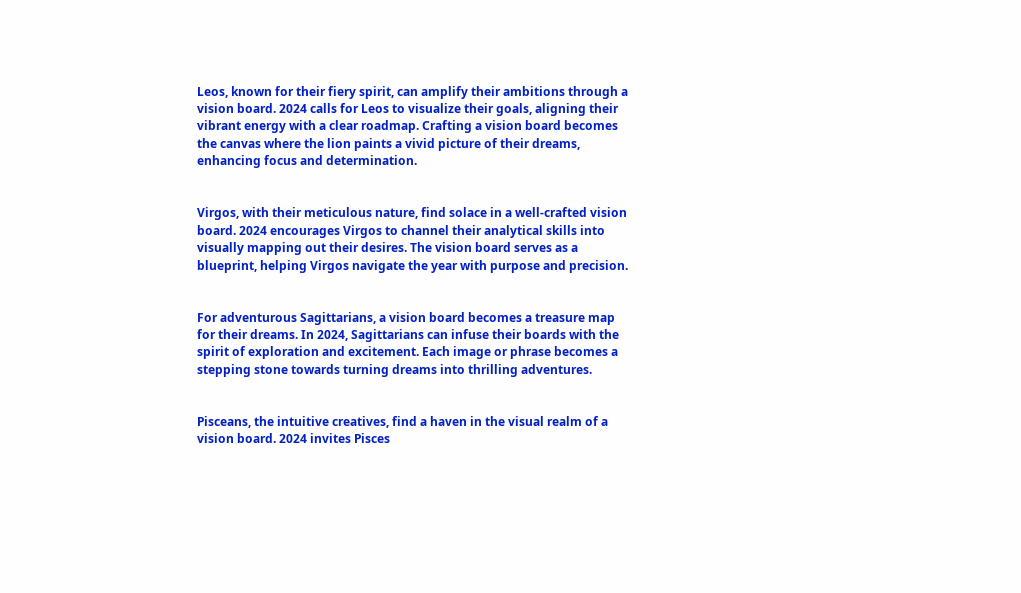Leos, known for their fiery spirit, can amplify their ambitions through a vision board. 2024 calls for Leos to visualize their goals, aligning their vibrant energy with a clear roadmap. Crafting a vision board becomes the canvas where the lion paints a vivid picture of their dreams, enhancing focus and determination.


Virgos, with their meticulous nature, find solace in a well-crafted vision board. 2024 encourages Virgos to channel their analytical skills into visually mapping out their desires. The vision board serves as a blueprint, helping Virgos navigate the year with purpose and precision.


For adventurous Sagittarians, a vision board becomes a treasure map for their dreams. In 2024, Sagittarians can infuse their boards with the spirit of exploration and excitement. Each image or phrase becomes a stepping stone towards turning dreams into thrilling adventures.


Pisceans, the intuitive creatives, find a haven in the visual realm of a vision board. 2024 invites Pisces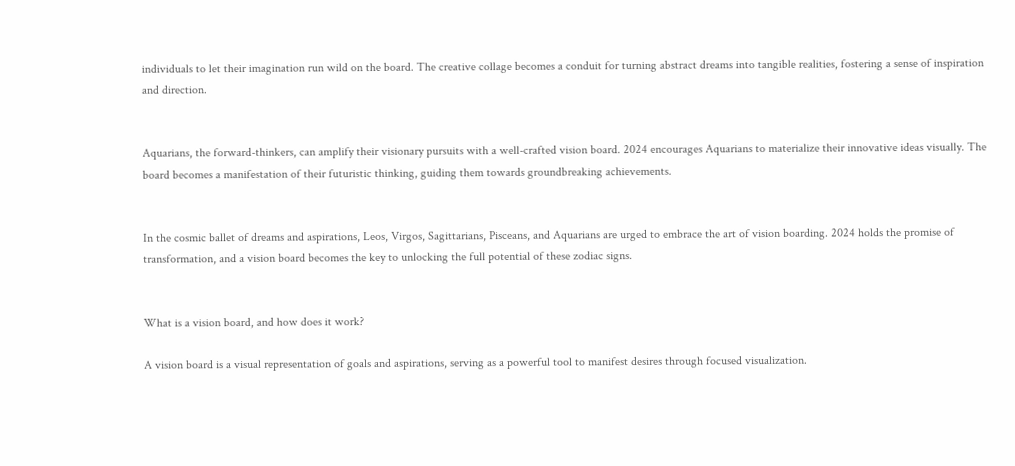individuals to let their imagination run wild on the board. The creative collage becomes a conduit for turning abstract dreams into tangible realities, fostering a sense of inspiration and direction.


Aquarians, the forward-thinkers, can amplify their visionary pursuits with a well-crafted vision board. 2024 encourages Aquarians to materialize their innovative ideas visually. The board becomes a manifestation of their futuristic thinking, guiding them towards groundbreaking achievements.


In the cosmic ballet of dreams and aspirations, Leos, Virgos, Sagittarians, Pisceans, and Aquarians are urged to embrace the art of vision boarding. 2024 holds the promise of transformation, and a vision board becomes the key to unlocking the full potential of these zodiac signs.


What is a vision board, and how does it work?

A vision board is a visual representation of goals and aspirations, serving as a powerful tool to manifest desires through focused visualization.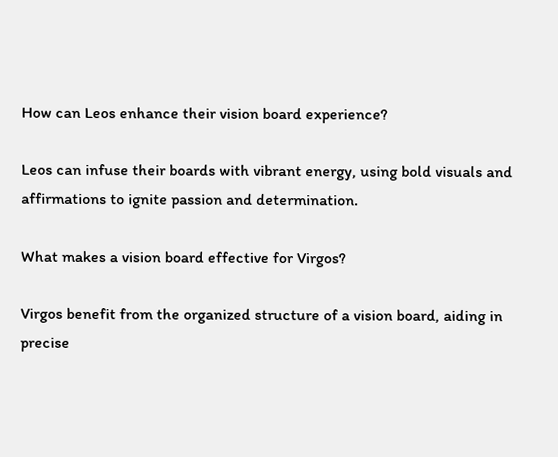How can Leos enhance their vision board experience?

Leos can infuse their boards with vibrant energy, using bold visuals and affirmations to ignite passion and determination.

What makes a vision board effective for Virgos?

Virgos benefit from the organized structure of a vision board, aiding in precise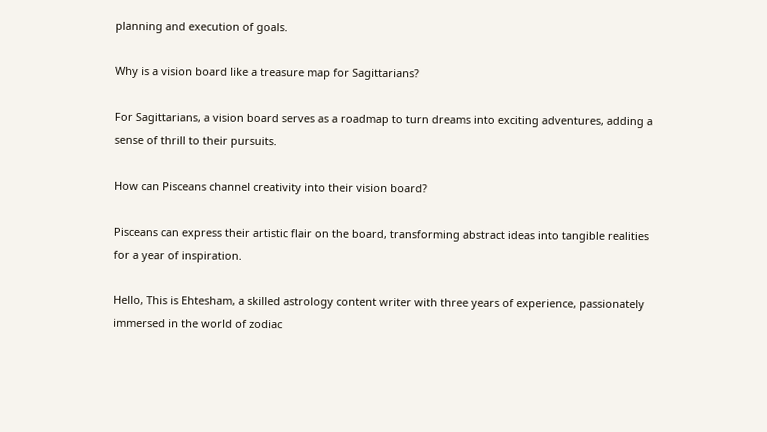planning and execution of goals.

Why is a vision board like a treasure map for Sagittarians?

For Sagittarians, a vision board serves as a roadmap to turn dreams into exciting adventures, adding a sense of thrill to their pursuits.

How can Pisceans channel creativity into their vision board?

Pisceans can express their artistic flair on the board, transforming abstract ideas into tangible realities for a year of inspiration.

Hello, This is Ehtesham, a skilled astrology content writer with three years of experience, passionately immersed in the world of zodiac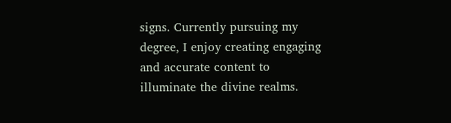signs. Currently pursuing my degree, I enjoy creating engaging and accurate content to illuminate the divine realms.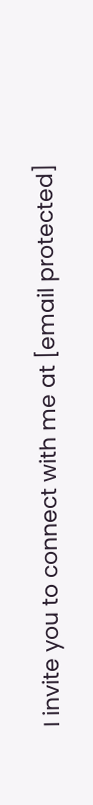I invite you to connect with me at [email protected]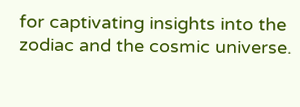for captivating insights into the zodiac and the cosmic universe.